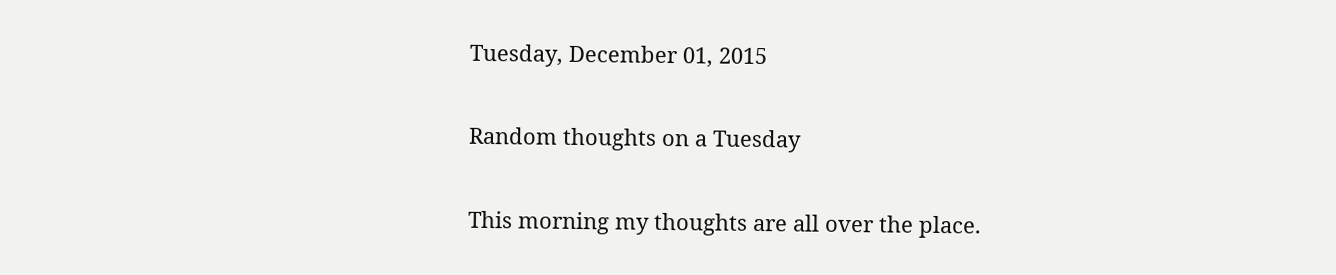Tuesday, December 01, 2015

Random thoughts on a Tuesday

This morning my thoughts are all over the place.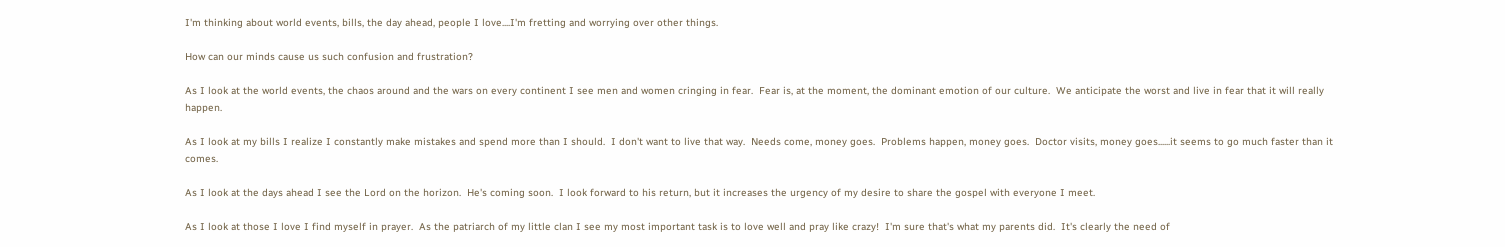I'm thinking about world events, bills, the day ahead, people I love....I'm fretting and worrying over other things.

How can our minds cause us such confusion and frustration?

As I look at the world events, the chaos around and the wars on every continent I see men and women cringing in fear.  Fear is, at the moment, the dominant emotion of our culture.  We anticipate the worst and live in fear that it will really happen.

As I look at my bills I realize I constantly make mistakes and spend more than I should.  I don't want to live that way.  Needs come, money goes.  Problems happen, money goes.  Doctor visits, money goes......it seems to go much faster than it comes.

As I look at the days ahead I see the Lord on the horizon.  He's coming soon.  I look forward to his return, but it increases the urgency of my desire to share the gospel with everyone I meet.

As I look at those I love I find myself in prayer.  As the patriarch of my little clan I see my most important task is to love well and pray like crazy!  I'm sure that's what my parents did.  It's clearly the need of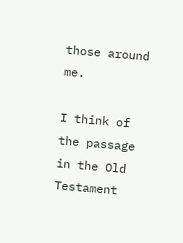those around me.

I think of the passage in the Old Testament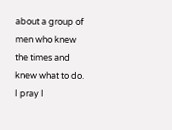about a group of men who knew the times and knew what to do.  I pray I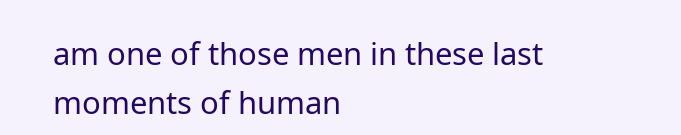am one of those men in these last moments of human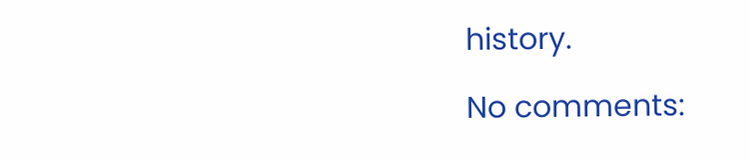history.

No comments: